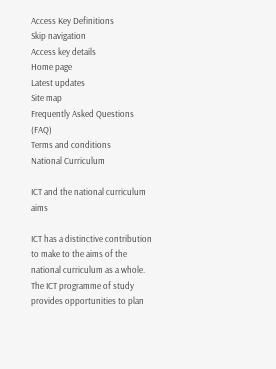Access Key Definitions
Skip navigation
Access key details
Home page
Latest updates
Site map
Frequently Asked Questions (FAQ)
Terms and conditions
National Curriculum

ICT and the national curriculum aims

ICT has a distinctive contribution to make to the aims of the national curriculum as a whole. The ICT programme of study provides opportunities to plan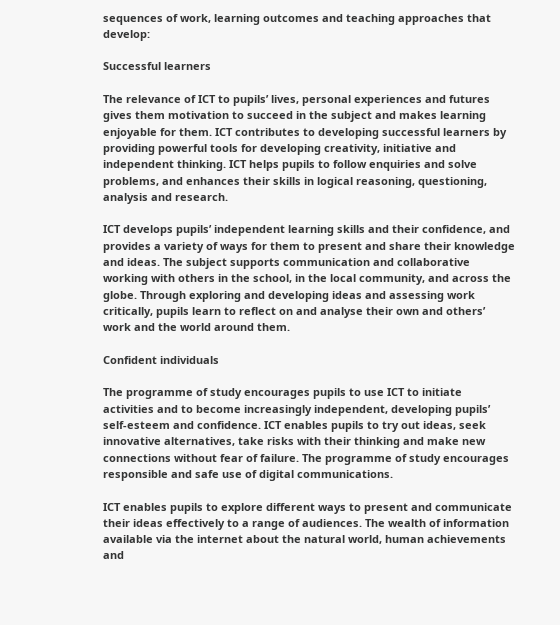sequences of work, learning outcomes and teaching approaches that develop:

Successful learners

The relevance of ICT to pupils’ lives, personal experiences and futures gives them motivation to succeed in the subject and makes learning enjoyable for them. ICT contributes to developing successful learners by providing powerful tools for developing creativity, initiative and independent thinking. ICT helps pupils to follow enquiries and solve problems, and enhances their skills in logical reasoning, questioning, analysis and research.

ICT develops pupils’ independent learning skills and their confidence, and provides a variety of ways for them to present and share their knowledge and ideas. The subject supports communication and collaborative working with others in the school, in the local community, and across the globe. Through exploring and developing ideas and assessing work critically, pupils learn to reflect on and analyse their own and others’ work and the world around them.

Confident individuals

The programme of study encourages pupils to use ICT to initiate activities and to become increasingly independent, developing pupils’ self-esteem and confidence. ICT enables pupils to try out ideas, seek innovative alternatives, take risks with their thinking and make new connections without fear of failure. The programme of study encourages responsible and safe use of digital communications.

ICT enables pupils to explore different ways to present and communicate their ideas effectively to a range of audiences. The wealth of information available via the internet about the natural world, human achievements and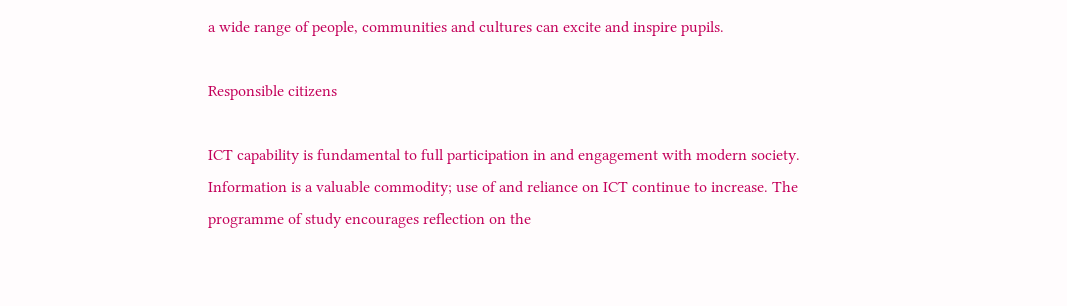a wide range of people, communities and cultures can excite and inspire pupils.

Responsible citizens

ICT capability is fundamental to full participation in and engagement with modern society. Information is a valuable commodity; use of and reliance on ICT continue to increase. The programme of study encourages reflection on the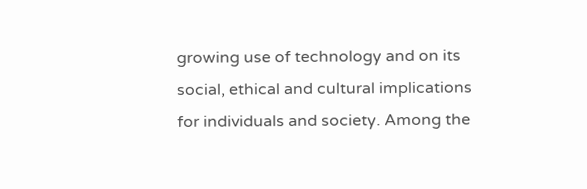growing use of technology and on its social, ethical and cultural implications for individuals and society. Among the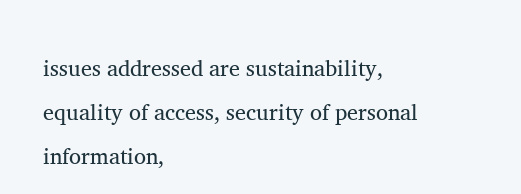issues addressed are sustainability, equality of access, security of personal information,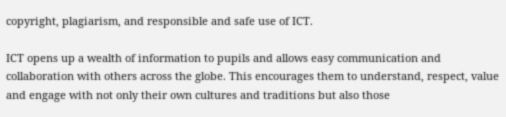copyright, plagiarism, and responsible and safe use of ICT.

ICT opens up a wealth of information to pupils and allows easy communication and collaboration with others across the globe. This encourages them to understand, respect, value and engage with not only their own cultures and traditions but also those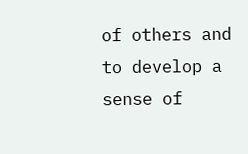of others and to develop a sense of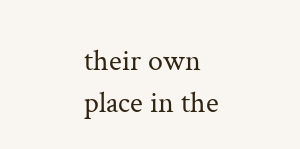their own place in the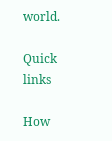world.

Quick links

How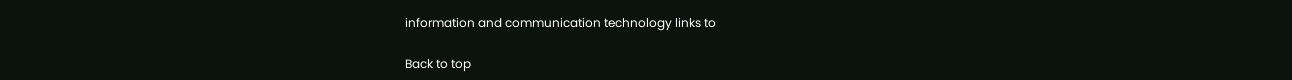information and communication technology links to

Back to top